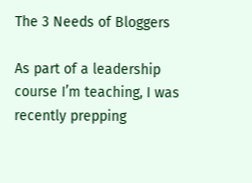The 3 Needs of Bloggers

As part of a leadership course I’m teaching, I was recently prepping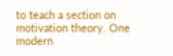to teach a section on motivation theory. One modern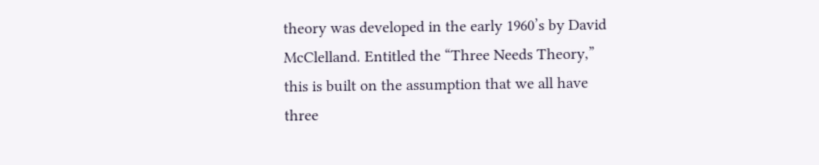theory was developed in the early 1960’s by David McClelland. Entitled the “Three Needs Theory,” this is built on the assumption that we all have three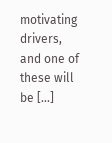motivating drivers, and one of these will be […]